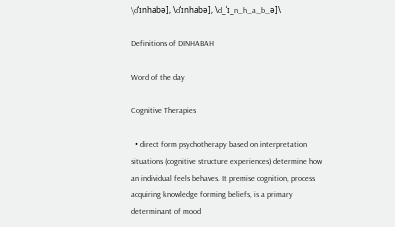\dˈɪnhabə], \dˈɪnhabə], \d_ˈɪ_n_h_a_b_ə]\

Definitions of DINHABAH

Word of the day

Cognitive Therapies

  • direct form psychotherapy based on interpretation situations (cognitive structure experiences) determine how an individual feels behaves. It premise cognition, process acquiring knowledge forming beliefs, is a primary determinant of mood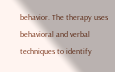behavior. The therapy uses behavioral and verbal techniques to identify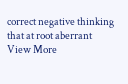correct negative thinking that at root aberrant
View More